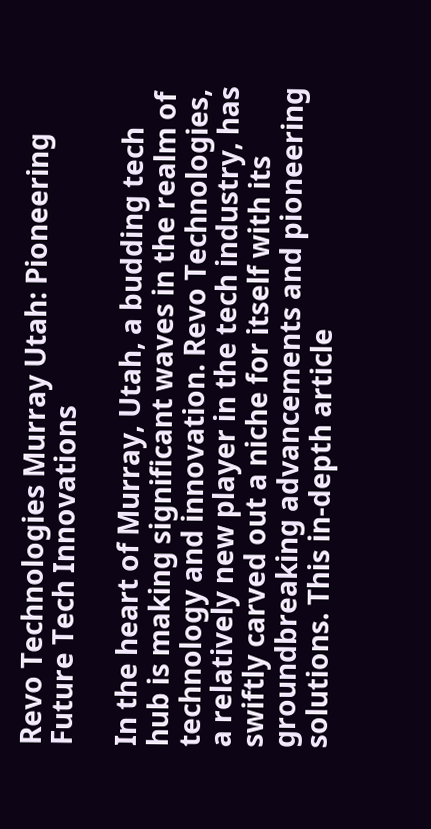Revo Technologies Murray Utah: Pioneering Future Tech Innovations

In the heart of Murray, Utah, a budding tech hub is making significant waves in the realm of technology and innovation. Revo Technologies, a relatively new player in the tech industry, has swiftly carved out a niche for itself with its groundbreaking advancements and pioneering solutions. This in-depth article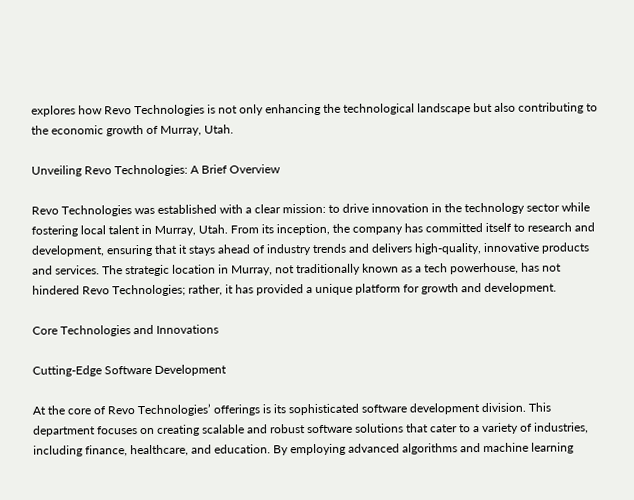explores how Revo Technologies is not only enhancing the technological landscape but also contributing to the economic growth of Murray, Utah.

Unveiling Revo Technologies: A Brief Overview

Revo Technologies was established with a clear mission: to drive innovation in the technology sector while fostering local talent in Murray, Utah. From its inception, the company has committed itself to research and development, ensuring that it stays ahead of industry trends and delivers high-quality, innovative products and services. The strategic location in Murray, not traditionally known as a tech powerhouse, has not hindered Revo Technologies; rather, it has provided a unique platform for growth and development.

Core Technologies and Innovations

Cutting-Edge Software Development

At the core of Revo Technologies’ offerings is its sophisticated software development division. This department focuses on creating scalable and robust software solutions that cater to a variety of industries, including finance, healthcare, and education. By employing advanced algorithms and machine learning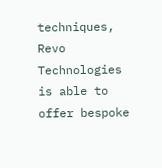techniques, Revo Technologies is able to offer bespoke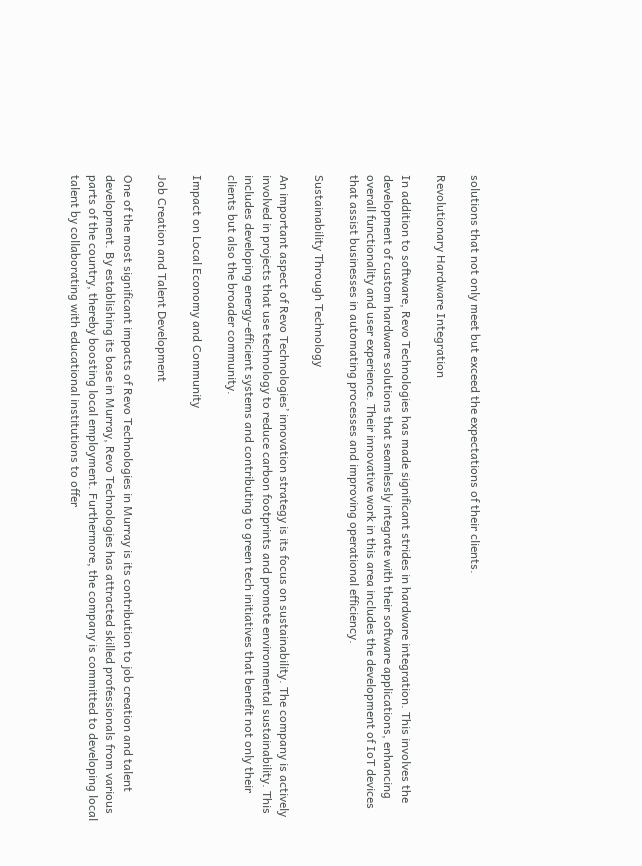solutions that not only meet but exceed the expectations of their clients.

Revolutionary Hardware Integration

In addition to software, Revo Technologies has made significant strides in hardware integration. This involves the development of custom hardware solutions that seamlessly integrate with their software applications, enhancing overall functionality and user experience. Their innovative work in this area includes the development of IoT devices that assist businesses in automating processes and improving operational efficiency.

Sustainability Through Technology

An important aspect of Revo Technologies’ innovation strategy is its focus on sustainability. The company is actively involved in projects that use technology to reduce carbon footprints and promote environmental sustainability. This includes developing energy-efficient systems and contributing to green tech initiatives that benefit not only their clients but also the broader community.

Impact on Local Economy and Community

Job Creation and Talent Development

One of the most significant impacts of Revo Technologies in Murray is its contribution to job creation and talent development. By establishing its base in Murray, Revo Technologies has attracted skilled professionals from various parts of the country, thereby boosting local employment. Furthermore, the company is committed to developing local talent by collaborating with educational institutions to offer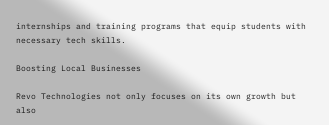internships and training programs that equip students with necessary tech skills.

Boosting Local Businesses

Revo Technologies not only focuses on its own growth but also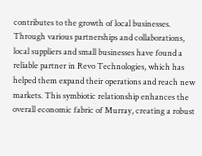contributes to the growth of local businesses. Through various partnerships and collaborations, local suppliers and small businesses have found a reliable partner in Revo Technologies, which has helped them expand their operations and reach new markets. This symbiotic relationship enhances the overall economic fabric of Murray, creating a robust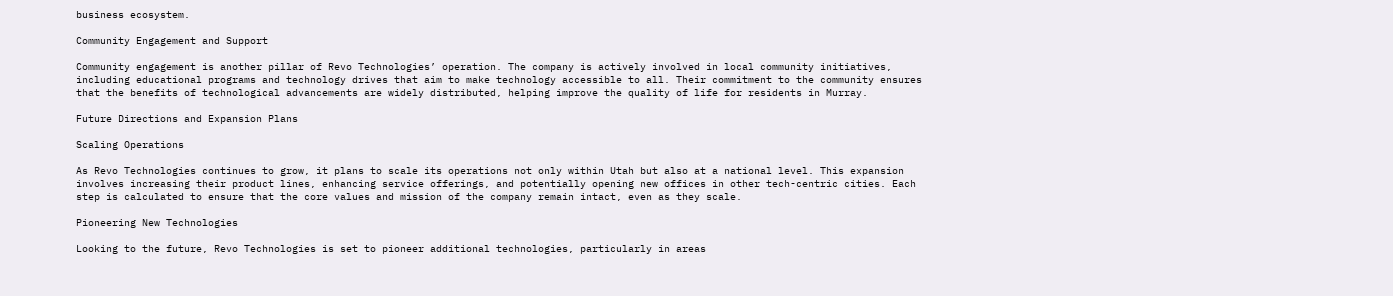business ecosystem.

Community Engagement and Support

Community engagement is another pillar of Revo Technologies’ operation. The company is actively involved in local community initiatives, including educational programs and technology drives that aim to make technology accessible to all. Their commitment to the community ensures that the benefits of technological advancements are widely distributed, helping improve the quality of life for residents in Murray.

Future Directions and Expansion Plans

Scaling Operations

As Revo Technologies continues to grow, it plans to scale its operations not only within Utah but also at a national level. This expansion involves increasing their product lines, enhancing service offerings, and potentially opening new offices in other tech-centric cities. Each step is calculated to ensure that the core values and mission of the company remain intact, even as they scale.

Pioneering New Technologies

Looking to the future, Revo Technologies is set to pioneer additional technologies, particularly in areas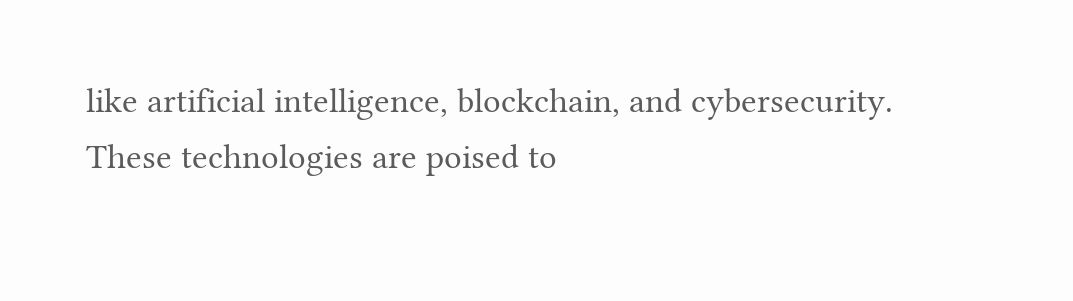like artificial intelligence, blockchain, and cybersecurity. These technologies are poised to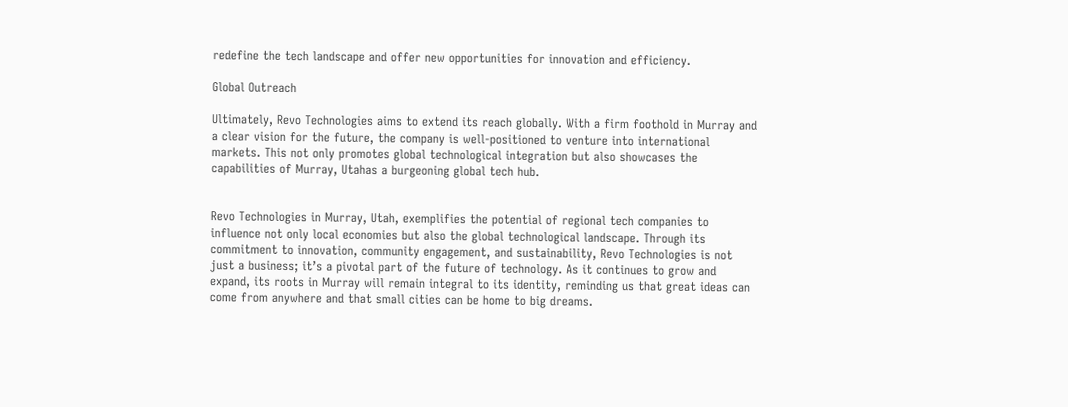redefine the tech landscape and offer new opportunities for innovation and efficiency.

Global Outreach

Ultimately, Revo Technologies aims to extend its reach globally. With a firm foothold in Murray and a clear vision for the future, the company is well-positioned to venture into international markets. This not only promotes global technological integration but also showcases the capabilities of Murray, Utahas a burgeoning global tech hub.


Revo Technologies in Murray, Utah, exemplifies the potential of regional tech companies to influence not only local economies but also the global technological landscape. Through its commitment to innovation, community engagement, and sustainability, Revo Technologies is not just a business; it’s a pivotal part of the future of technology. As it continues to grow and expand, its roots in Murray will remain integral to its identity, reminding us that great ideas can come from anywhere and that small cities can be home to big dreams.